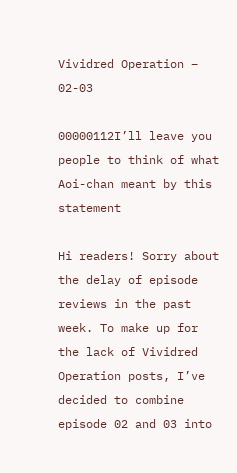Vividred Operation – 02-03

00000112I’ll leave you people to think of what Aoi-chan meant by this statement

Hi readers! Sorry about the delay of episode reviews in the past week. To make up for the lack of Vividred Operation posts, I’ve decided to combine episode 02 and 03 into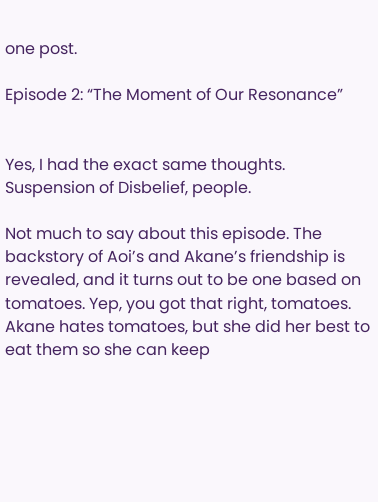one post.

Episode 2: “The Moment of Our Resonance”


Yes, I had the exact same thoughts. Suspension of Disbelief, people.

Not much to say about this episode. The backstory of Aoi’s and Akane’s friendship is revealed, and it turns out to be one based on tomatoes. Yep, you got that right, tomatoes. Akane hates tomatoes, but she did her best to eat them so she can keep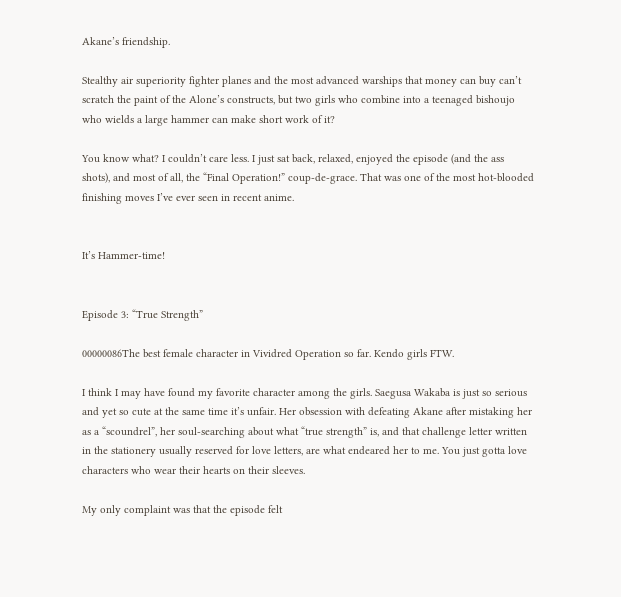Akane’s friendship.

Stealthy air superiority fighter planes and the most advanced warships that money can buy can’t scratch the paint of the Alone’s constructs, but two girls who combine into a teenaged bishoujo who wields a large hammer can make short work of it?

You know what? I couldn’t care less. I just sat back, relaxed, enjoyed the episode (and the ass shots), and most of all, the “Final Operation!” coup-de-grace. That was one of the most hot-blooded finishing moves I’ve ever seen in recent anime.


It’s Hammer-time!


Episode 3: “True Strength”

00000086The best female character in Vividred Operation so far. Kendo girls FTW.

I think I may have found my favorite character among the girls. Saegusa Wakaba is just so serious and yet so cute at the same time it’s unfair. Her obsession with defeating Akane after mistaking her as a “scoundrel”, her soul-searching about what “true strength” is, and that challenge letter written in the stationery usually reserved for love letters, are what endeared her to me. You just gotta love characters who wear their hearts on their sleeves.

My only complaint was that the episode felt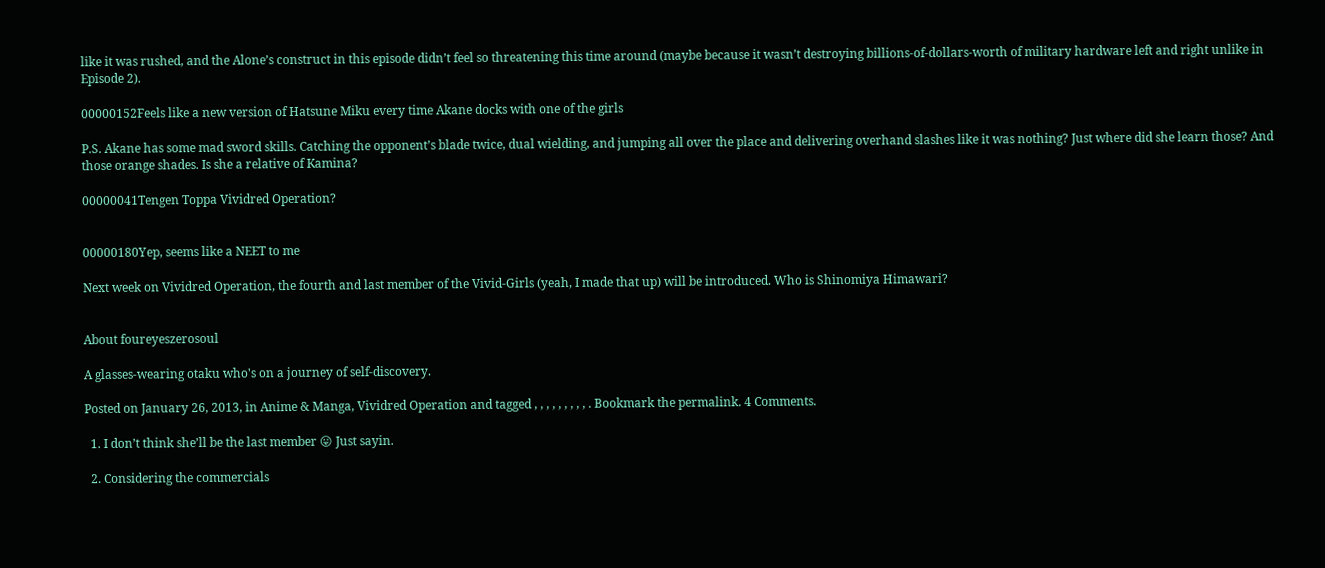like it was rushed, and the Alone’s construct in this episode didn’t feel so threatening this time around (maybe because it wasn’t destroying billions-of-dollars-worth of military hardware left and right unlike in Episode 2).

00000152Feels like a new version of Hatsune Miku every time Akane docks with one of the girls

P.S. Akane has some mad sword skills. Catching the opponent’s blade twice, dual wielding, and jumping all over the place and delivering overhand slashes like it was nothing? Just where did she learn those? And those orange shades. Is she a relative of Kamina?

00000041Tengen Toppa Vividred Operation?


00000180Yep, seems like a NEET to me

Next week on Vividred Operation, the fourth and last member of the Vivid-Girls (yeah, I made that up) will be introduced. Who is Shinomiya Himawari?


About foureyeszerosoul

A glasses-wearing otaku who's on a journey of self-discovery.

Posted on January 26, 2013, in Anime & Manga, Vividred Operation and tagged , , , , , , , , , . Bookmark the permalink. 4 Comments.

  1. I don’t think she’ll be the last member 😛 Just sayin.

  2. Considering the commercials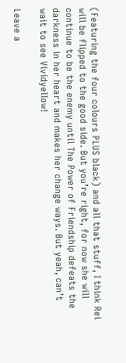(Featuring the four colours PLUS black) and all that stuff, I think Rei will be flipped to the good side. But you’re right, for now she will continue to be the enemy until The Power of Friendship defeats the darkness in her heart and makes her change ways. But yeah, can’t wait to see Vividyellow!

Leave a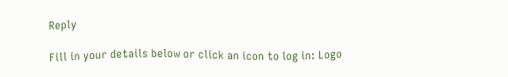Reply

Fill in your details below or click an icon to log in: Logo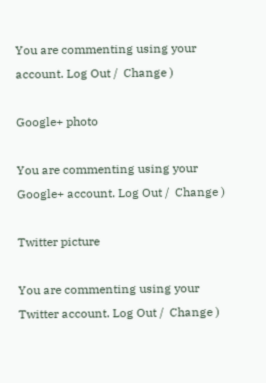You are commenting using your account. Log Out /  Change )

Google+ photo

You are commenting using your Google+ account. Log Out /  Change )

Twitter picture

You are commenting using your Twitter account. Log Out /  Change )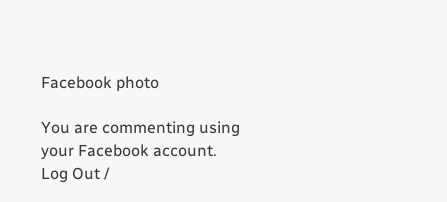Facebook photo

You are commenting using your Facebook account. Log Out /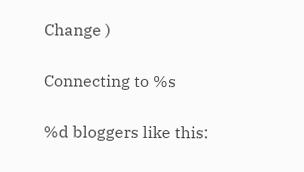Change )

Connecting to %s

%d bloggers like this: